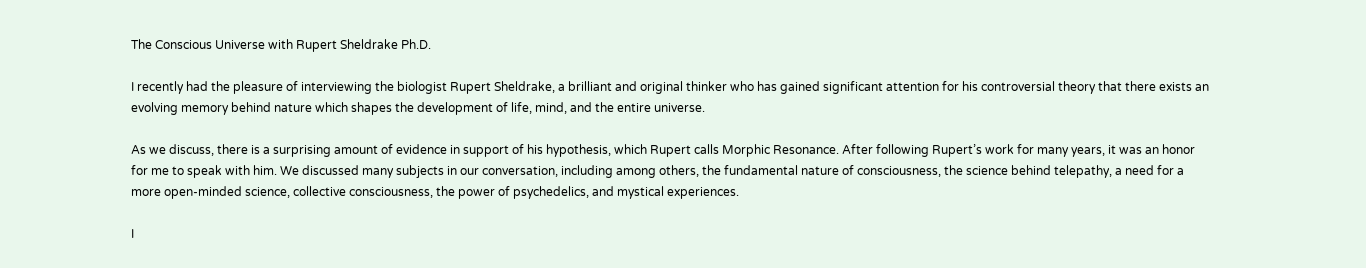The Conscious Universe with Rupert Sheldrake Ph.D.

I recently had the pleasure of interviewing the biologist Rupert Sheldrake, a brilliant and original thinker who has gained significant attention for his controversial theory that there exists an evolving memory behind nature which shapes the development of life, mind, and the entire universe.

As we discuss, there is a surprising amount of evidence in support of his hypothesis, which Rupert calls Morphic Resonance. After following Rupert’s work for many years, it was an honor for me to speak with him. We discussed many subjects in our conversation, including among others, the fundamental nature of consciousness, the science behind telepathy, a need for a more open-minded science, collective consciousness, the power of psychedelics, and mystical experiences.

I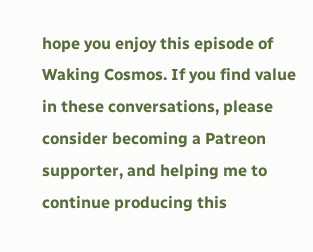hope you enjoy this episode of Waking Cosmos. If you find value in these conversations, please consider becoming a Patreon supporter, and helping me to continue producing this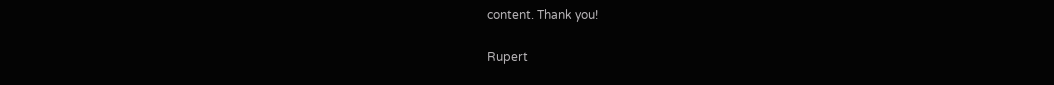content. Thank you!

Rupert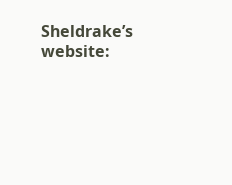Sheldrake’s website: